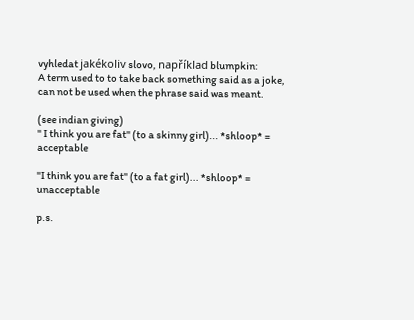vyhledat jakékoliv slovo, například blumpkin:
A term used to to take back something said as a joke, can not be used when the phrase said was meant.

(see indian giving)
" I think you are fat" (to a skinny girl)... *shloop* = acceptable

"I think you are fat" (to a fat girl)... *shloop* = unacceptable

p.s.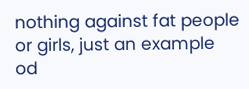nothing against fat people or girls, just an example
od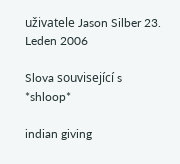uživatele Jason Silber 23. Leden 2006

Slova související s *shloop*

indian giving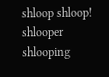shloop shloop! shlooper shlooping